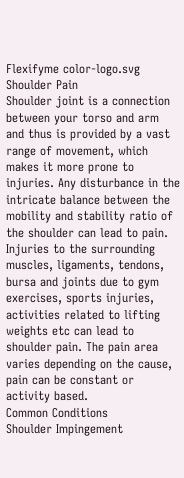Flexifyme color-logo.svg
Shoulder Pain
Shoulder joint is a connection between your torso and arm and thus is provided by a vast range of movement, which makes it more prone to injuries. Any disturbance in the intricate balance between the mobility and stability ratio of the shoulder can lead to pain.
Injuries to the surrounding muscles, ligaments, tendons, bursa and joints due to gym exercises, sports injuries, activities related to lifting weights etc can lead to shoulder pain. The pain area varies depending on the cause, pain can be constant or activity based.
Common Conditions
Shoulder Impingement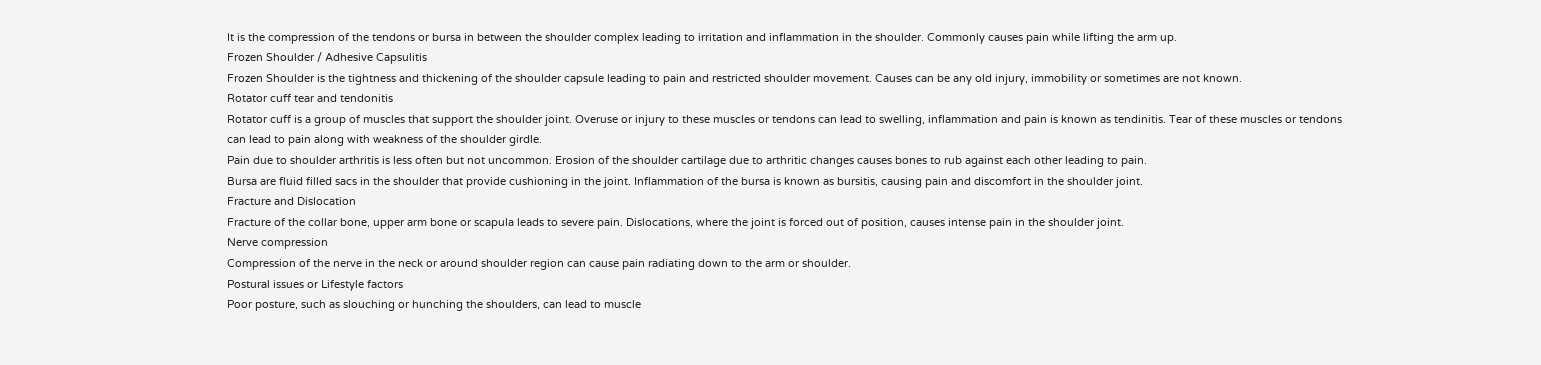It is the compression of the tendons or bursa in between the shoulder complex leading to irritation and inflammation in the shoulder. Commonly causes pain while lifting the arm up.
Frozen Shoulder / Adhesive Capsulitis
Frozen Shoulder is the tightness and thickening of the shoulder capsule leading to pain and restricted shoulder movement. Causes can be any old injury, immobility or sometimes are not known.
Rotator cuff tear and tendonitis
Rotator cuff is a group of muscles that support the shoulder joint. Overuse or injury to these muscles or tendons can lead to swelling, inflammation and pain is known as tendinitis. Tear of these muscles or tendons can lead to pain along with weakness of the shoulder girdle.
Pain due to shoulder arthritis is less often but not uncommon. Erosion of the shoulder cartilage due to arthritic changes causes bones to rub against each other leading to pain.
Bursa are fluid filled sacs in the shoulder that provide cushioning in the joint. Inflammation of the bursa is known as bursitis, causing pain and discomfort in the shoulder joint.
Fracture and Dislocation
Fracture of the collar bone, upper arm bone or scapula leads to severe pain. Dislocations, where the joint is forced out of position, causes intense pain in the shoulder joint.
Nerve compression
Compression of the nerve in the neck or around shoulder region can cause pain radiating down to the arm or shoulder.
Postural issues or Lifestyle factors
Poor posture, such as slouching or hunching the shoulders, can lead to muscle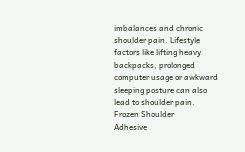imbalances and chronic shoulder pain. Lifestyle factors like lifting heavy backpacks, prolonged computer usage or awkward sleeping posture can also lead to shoulder pain.
Frozen Shoulder
Adhesive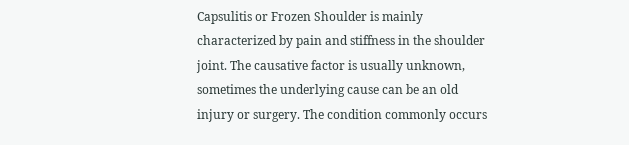Capsulitis or Frozen Shoulder is mainly characterized by pain and stiffness in the shoulder joint. The causative factor is usually unknown, sometimes the underlying cause can be an old injury or surgery. The condition commonly occurs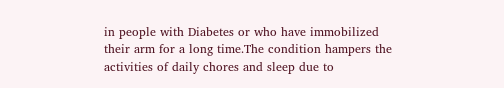in people with Diabetes or who have immobilized their arm for a long time.The condition hampers the activities of daily chores and sleep due to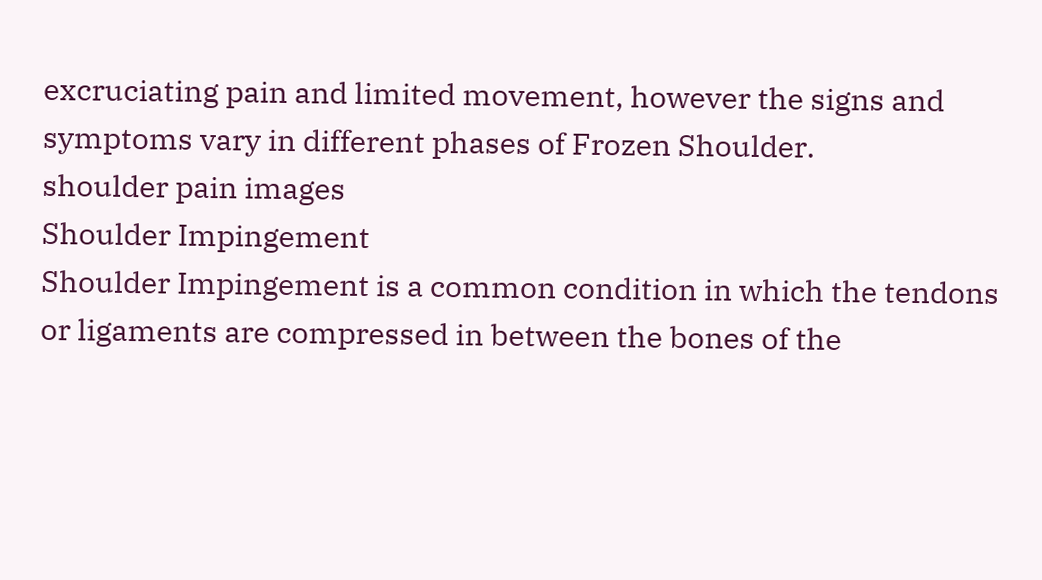excruciating pain and limited movement, however the signs and symptoms vary in different phases of Frozen Shoulder.
shoulder pain images
Shoulder Impingement
Shoulder Impingement is a common condition in which the tendons or ligaments are compressed in between the bones of the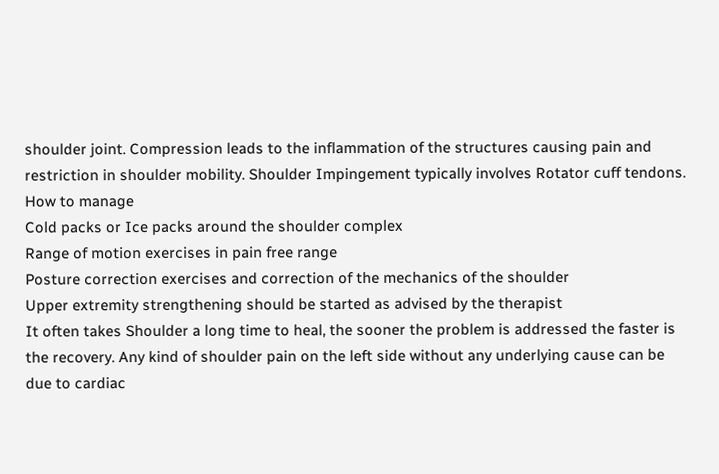shoulder joint. Compression leads to the inflammation of the structures causing pain and restriction in shoulder mobility. Shoulder Impingement typically involves Rotator cuff tendons.
How to manage
Cold packs or Ice packs around the shoulder complex
Range of motion exercises in pain free range
Posture correction exercises and correction of the mechanics of the shoulder
Upper extremity strengthening should be started as advised by the therapist
It often takes Shoulder a long time to heal, the sooner the problem is addressed the faster is the recovery. Any kind of shoulder pain on the left side without any underlying cause can be due to cardiac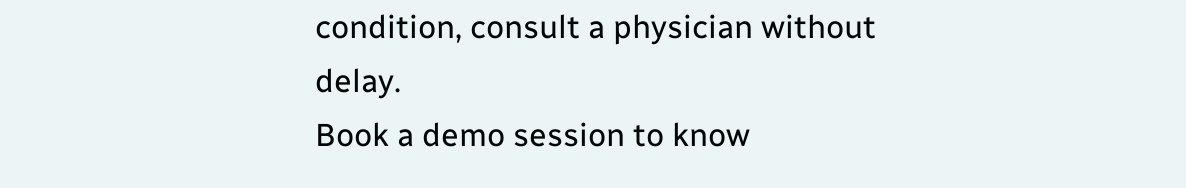condition, consult a physician without delay.
Book a demo session to know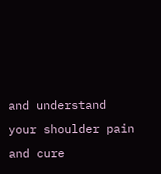and understand your shoulder pain and cure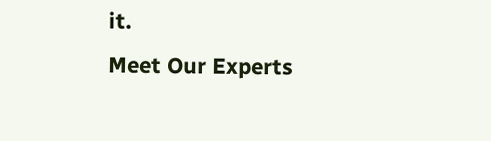it.
Meet Our Experts